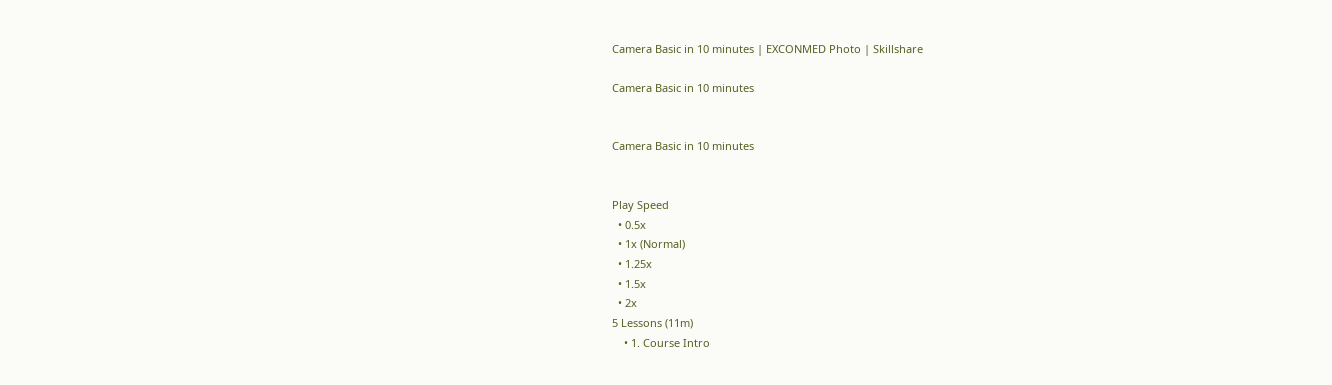Camera Basic in 10 minutes | EXCONMED Photo | Skillshare

Camera Basic in 10 minutes


Camera Basic in 10 minutes


Play Speed
  • 0.5x
  • 1x (Normal)
  • 1.25x
  • 1.5x
  • 2x
5 Lessons (11m)
    • 1. Course Intro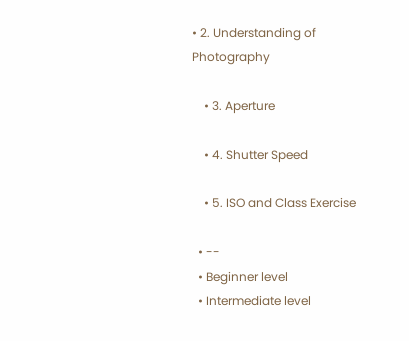• 2. Understanding of Photography

    • 3. Aperture

    • 4. Shutter Speed

    • 5. ISO and Class Exercise

  • --
  • Beginner level
  • Intermediate level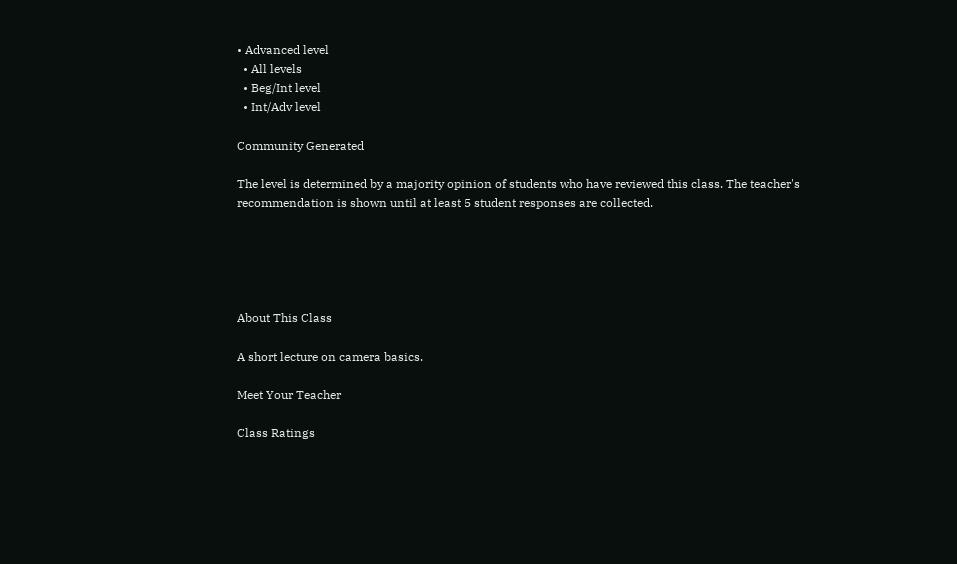• Advanced level
  • All levels
  • Beg/Int level
  • Int/Adv level

Community Generated

The level is determined by a majority opinion of students who have reviewed this class. The teacher's recommendation is shown until at least 5 student responses are collected.





About This Class

A short lecture on camera basics.

Meet Your Teacher

Class Ratings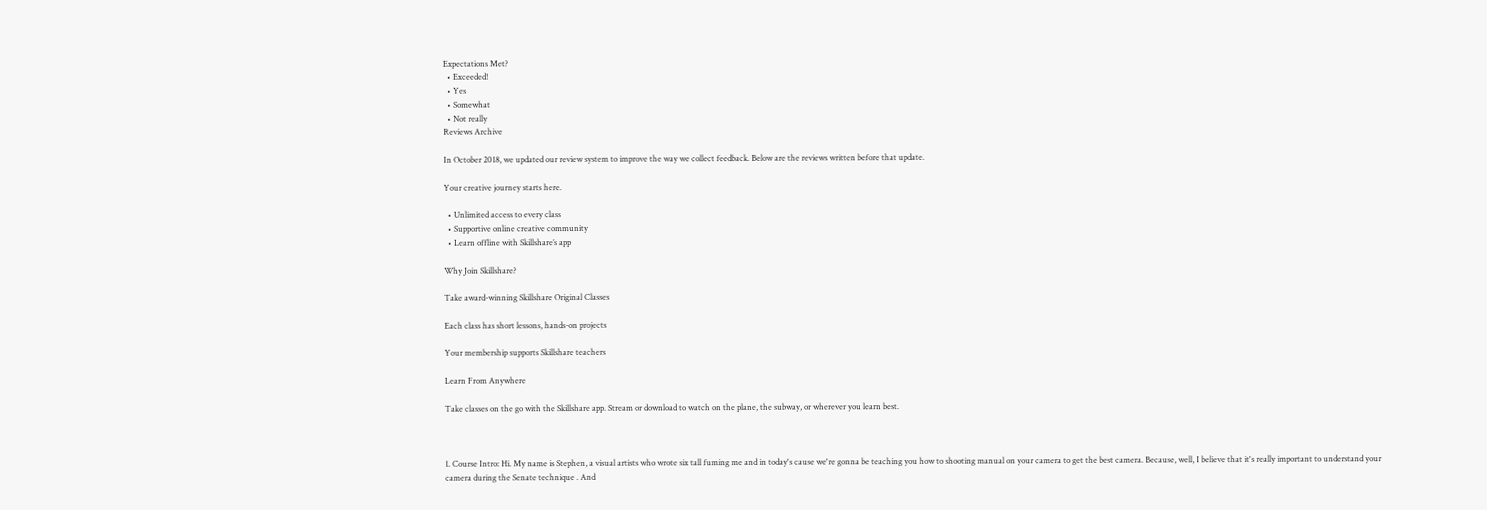Expectations Met?
  • Exceeded!
  • Yes
  • Somewhat
  • Not really
Reviews Archive

In October 2018, we updated our review system to improve the way we collect feedback. Below are the reviews written before that update.

Your creative journey starts here.

  • Unlimited access to every class
  • Supportive online creative community
  • Learn offline with Skillshare’s app

Why Join Skillshare?

Take award-winning Skillshare Original Classes

Each class has short lessons, hands-on projects

Your membership supports Skillshare teachers

Learn From Anywhere

Take classes on the go with the Skillshare app. Stream or download to watch on the plane, the subway, or wherever you learn best.



1. Course Intro: Hi. My name is Stephen, a visual artists who wrote six tall fuming me and in today's cause we're gonna be teaching you how to shooting manual on your camera to get the best camera. Because, well, I believe that it's really important to understand your camera during the Senate technique . And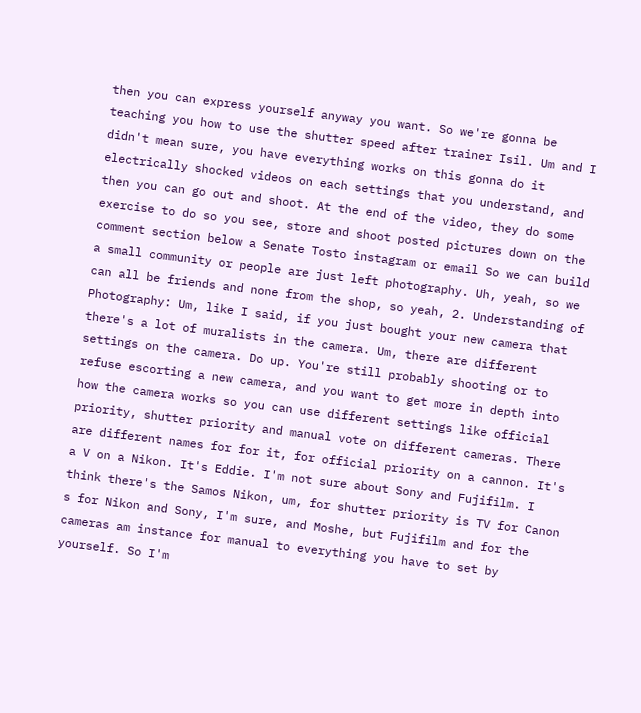then you can express yourself anyway you want. So we're gonna be teaching you how to use the shutter speed after trainer Isil. Um and I didn't mean sure, you have everything works on this gonna do it electrically shocked videos on each settings that you understand, and then you can go out and shoot. At the end of the video, they do some exercise to do so you see, store and shoot posted pictures down on the comment section below a Senate Tosto instagram or email So we can build a small community or people are just left photography. Uh, yeah, so we can all be friends and none from the shop, so yeah, 2. Understanding of Photography: Um, like I said, if you just bought your new camera that there's a lot of muralists in the camera. Um, there are different settings on the camera. Do up. You're still probably shooting or to refuse escorting a new camera, and you want to get more in depth into how the camera works so you can use different settings like official priority, shutter priority and manual vote on different cameras. There are different names for for it, for official priority on a cannon. It's a V on a Nikon. It's Eddie. I'm not sure about Sony and Fujifilm. I think there's the Samos Nikon, um, for shutter priority is TV for Canon s for Nikon and Sony, I'm sure, and Moshe, but Fujifilm and for the cameras am instance for manual to everything you have to set by yourself. So I'm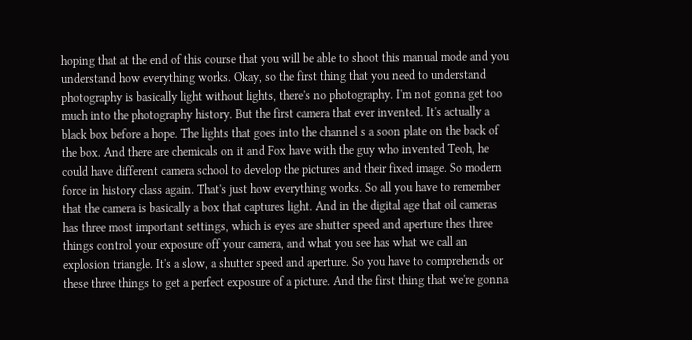hoping that at the end of this course that you will be able to shoot this manual mode and you understand how everything works. Okay, so the first thing that you need to understand photography is basically light without lights, there's no photography. I'm not gonna get too much into the photography history. But the first camera that ever invented. It's actually a black box before a hope. The lights that goes into the channel s a soon plate on the back of the box. And there are chemicals on it and Fox have with the guy who invented Teoh, he could have different camera school to develop the pictures and their fixed image. So modern force in history class again. That's just how everything works. So all you have to remember that the camera is basically a box that captures light. And in the digital age that oil cameras has three most important settings, which is eyes are shutter speed and aperture thes three things control your exposure off your camera, and what you see has what we call an explosion triangle. It's a slow, a shutter speed and aperture. So you have to comprehends or these three things to get a perfect exposure of a picture. And the first thing that we're gonna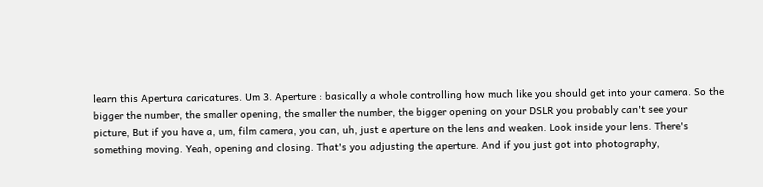learn this Apertura caricatures. Um 3. Aperture : basically a whole controlling how much like you should get into your camera. So the bigger the number, the smaller opening, the smaller the number, the bigger opening on your DSLR you probably can't see your picture, But if you have a, um, film camera, you can, uh, just e aperture on the lens and weaken. Look inside your lens. There's something moving. Yeah, opening and closing. That's you adjusting the aperture. And if you just got into photography,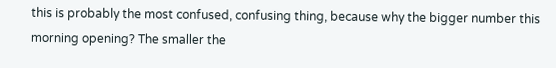this is probably the most confused, confusing thing, because why the bigger number this morning opening? The smaller the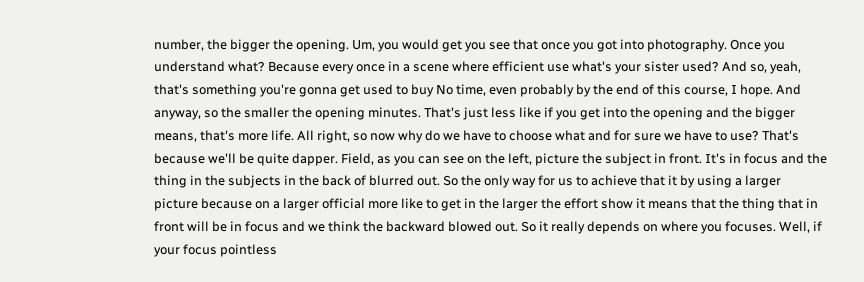number, the bigger the opening. Um, you would get you see that once you got into photography. Once you understand what? Because every once in a scene where efficient use what's your sister used? And so, yeah, that's something you're gonna get used to buy No time, even probably by the end of this course, I hope. And anyway, so the smaller the opening minutes. That's just less like if you get into the opening and the bigger means, that's more life. All right, so now why do we have to choose what and for sure we have to use? That's because we'll be quite dapper. Field, as you can see on the left, picture the subject in front. It's in focus and the thing in the subjects in the back of blurred out. So the only way for us to achieve that it by using a larger picture because on a larger official more like to get in the larger the effort show it means that the thing that in front will be in focus and we think the backward blowed out. So it really depends on where you focuses. Well, if your focus pointless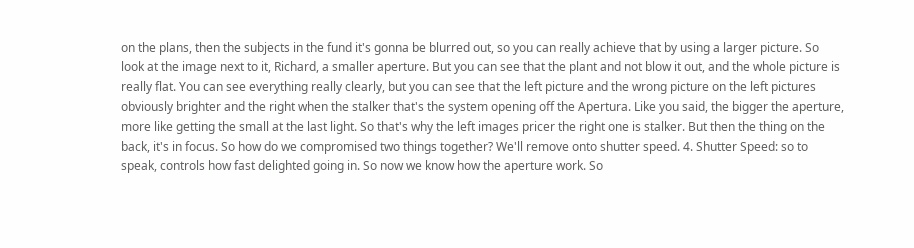on the plans, then the subjects in the fund it's gonna be blurred out, so you can really achieve that by using a larger picture. So look at the image next to it, Richard, a smaller aperture. But you can see that the plant and not blow it out, and the whole picture is really flat. You can see everything really clearly, but you can see that the left picture and the wrong picture on the left pictures obviously brighter and the right when the stalker that's the system opening off the Apertura. Like you said, the bigger the aperture, more like getting the small at the last light. So that's why the left images pricer the right one is stalker. But then the thing on the back, it's in focus. So how do we compromised two things together? We'll remove onto shutter speed. 4. Shutter Speed: so to speak, controls how fast delighted going in. So now we know how the aperture work. So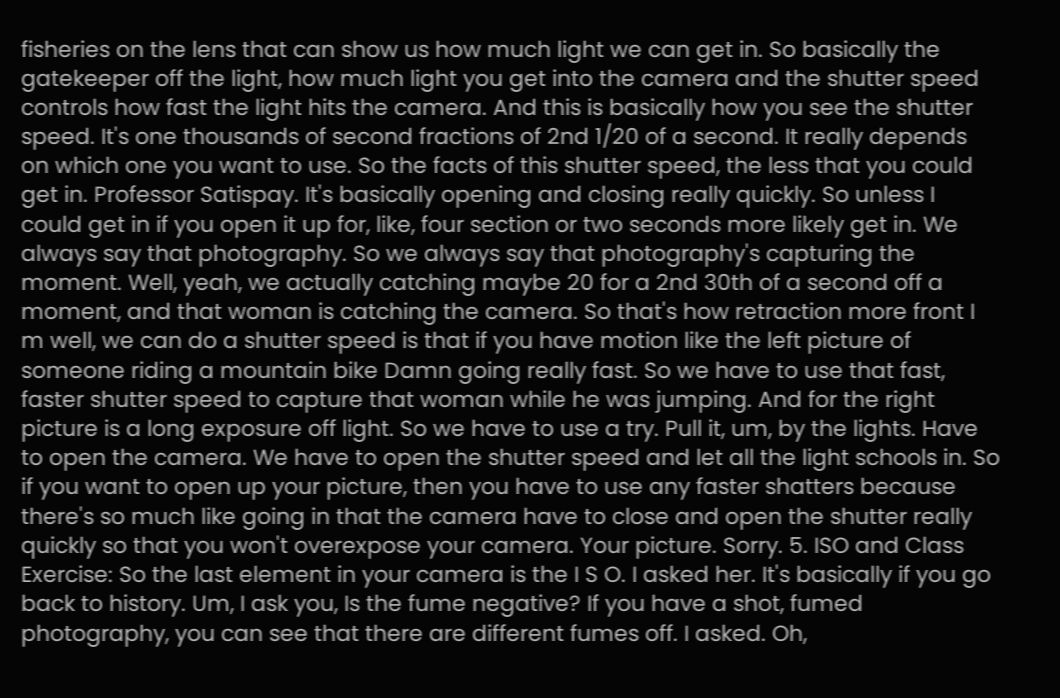fisheries on the lens that can show us how much light we can get in. So basically the gatekeeper off the light, how much light you get into the camera and the shutter speed controls how fast the light hits the camera. And this is basically how you see the shutter speed. It's one thousands of second fractions of 2nd 1/20 of a second. It really depends on which one you want to use. So the facts of this shutter speed, the less that you could get in. Professor Satispay. It's basically opening and closing really quickly. So unless I could get in if you open it up for, like, four section or two seconds more likely get in. We always say that photography. So we always say that photography's capturing the moment. Well, yeah, we actually catching maybe 20 for a 2nd 30th of a second off a moment, and that woman is catching the camera. So that's how retraction more front I m well, we can do a shutter speed is that if you have motion like the left picture of someone riding a mountain bike Damn going really fast. So we have to use that fast, faster shutter speed to capture that woman while he was jumping. And for the right picture is a long exposure off light. So we have to use a try. Pull it, um, by the lights. Have to open the camera. We have to open the shutter speed and let all the light schools in. So if you want to open up your picture, then you have to use any faster shatters because there's so much like going in that the camera have to close and open the shutter really quickly so that you won't overexpose your camera. Your picture. Sorry. 5. ISO and Class Exercise: So the last element in your camera is the I S O. I asked her. It's basically if you go back to history. Um, I ask you, Is the fume negative? If you have a shot, fumed photography, you can see that there are different fumes off. I asked. Oh,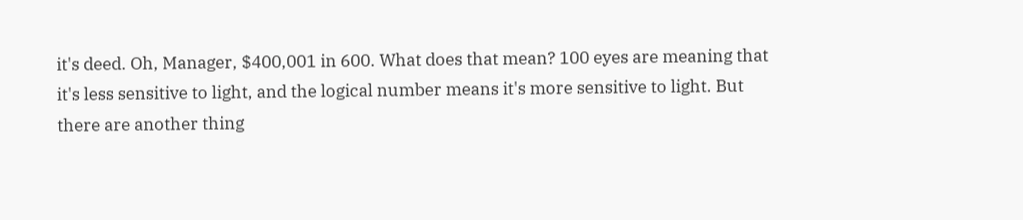it's deed. Oh, Manager, $400,001 in 600. What does that mean? 100 eyes are meaning that it's less sensitive to light, and the logical number means it's more sensitive to light. But there are another thing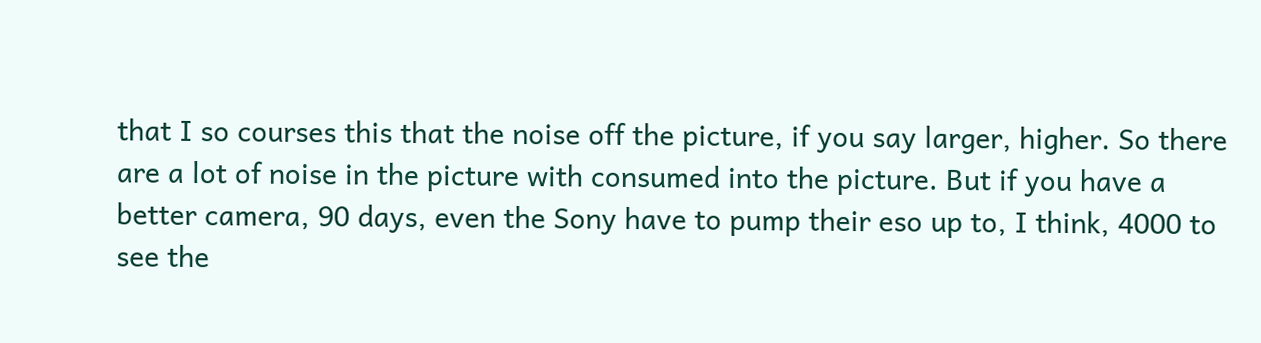that I so courses this that the noise off the picture, if you say larger, higher. So there are a lot of noise in the picture with consumed into the picture. But if you have a better camera, 90 days, even the Sony have to pump their eso up to, I think, 4000 to see the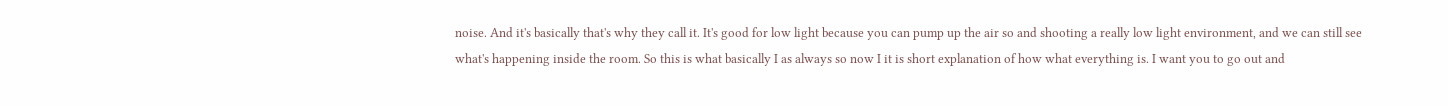noise. And it's basically that's why they call it. It's good for low light because you can pump up the air so and shooting a really low light environment, and we can still see what's happening inside the room. So this is what basically I as always so now I it is short explanation of how what everything is. I want you to go out and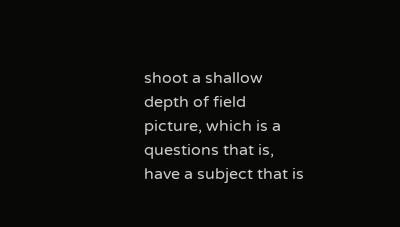shoot a shallow depth of field picture, which is a questions that is, have a subject that is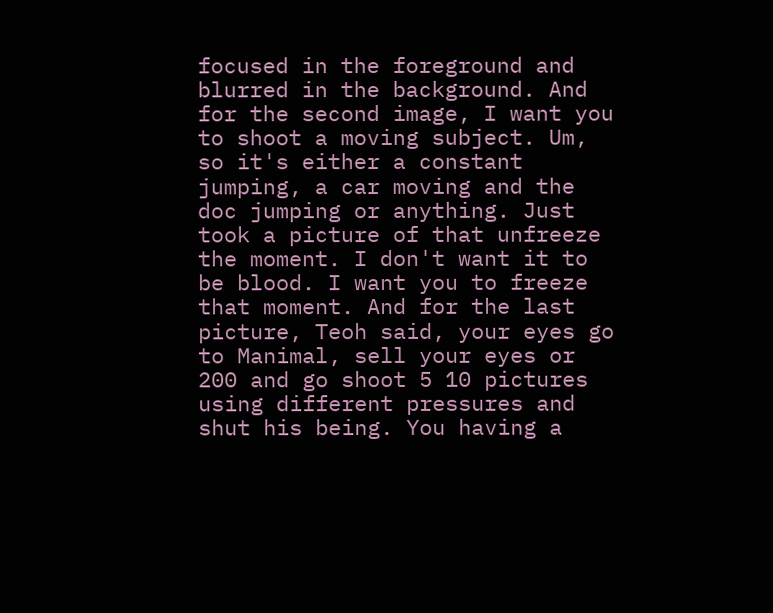focused in the foreground and blurred in the background. And for the second image, I want you to shoot a moving subject. Um, so it's either a constant jumping, a car moving and the doc jumping or anything. Just took a picture of that unfreeze the moment. I don't want it to be blood. I want you to freeze that moment. And for the last picture, Teoh said, your eyes go to Manimal, sell your eyes or 200 and go shoot 5 10 pictures using different pressures and shut his being. You having a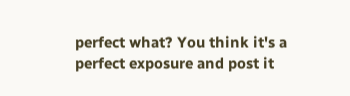perfect what? You think it's a perfect exposure and post it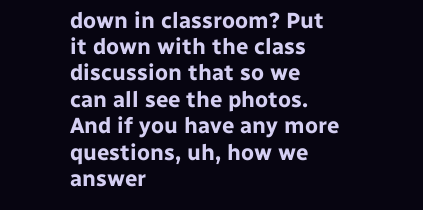down in classroom? Put it down with the class discussion that so we can all see the photos. And if you have any more questions, uh, how we answer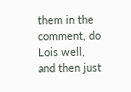them in the comment, do Lois well, and then just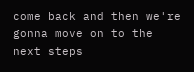come back and then we're gonna move on to the next steps